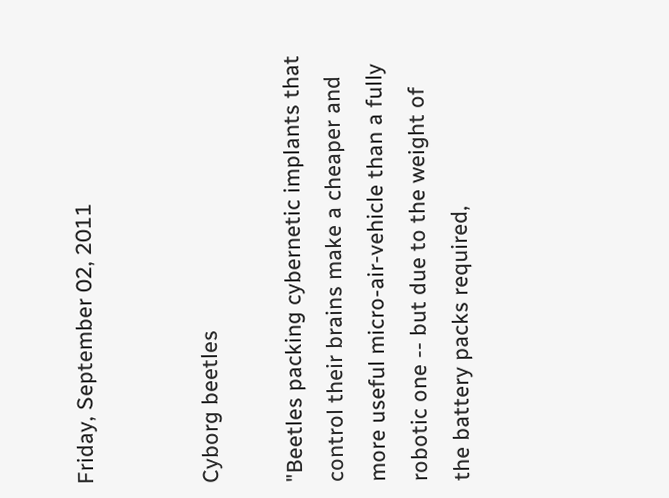Friday, September 02, 2011


Cyborg beetles

"Beetles packing cybernetic implants that control their brains make a cheaper and more useful micro-air-vehicle than a fully robotic one -- but due to the weight of the battery packs required,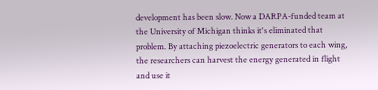development has been slow. Now a DARPA-funded team at the University of Michigan thinks it's eliminated that problem. By attaching piezoelectric generators to each wing, the researchers can harvest the energy generated in flight and use it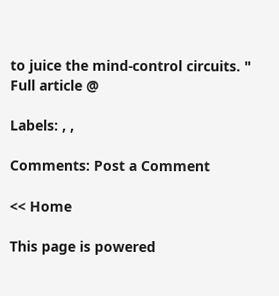to juice the mind-control circuits. " Full article @

Labels: , ,

Comments: Post a Comment

<< Home

This page is powered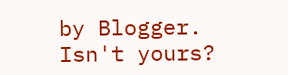by Blogger. Isn't yours?